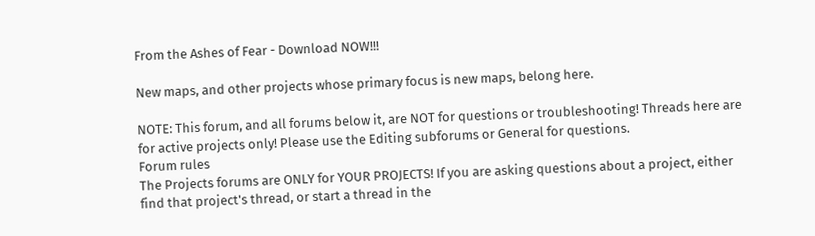From the Ashes of Fear - Download NOW!!!

New maps, and other projects whose primary focus is new maps, belong here.

NOTE: This forum, and all forums below it, are NOT for questions or troubleshooting! Threads here are for active projects only! Please use the Editing subforums or General for questions.
Forum rules
The Projects forums are ONLY for YOUR PROJECTS! If you are asking questions about a project, either find that project's thread, or start a thread in the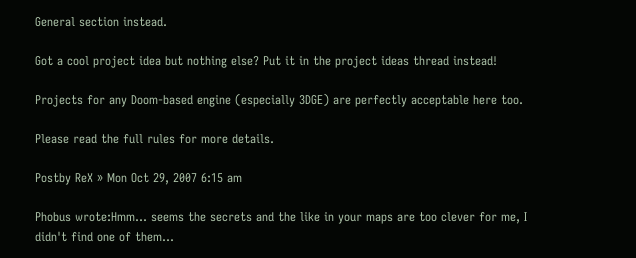General section instead.

Got a cool project idea but nothing else? Put it in the project ideas thread instead!

Projects for any Doom-based engine (especially 3DGE) are perfectly acceptable here too.

Please read the full rules for more details.

Postby ReX » Mon Oct 29, 2007 6:15 am

Phobus wrote:Hmm... seems the secrets and the like in your maps are too clever for me, I didn't find one of them...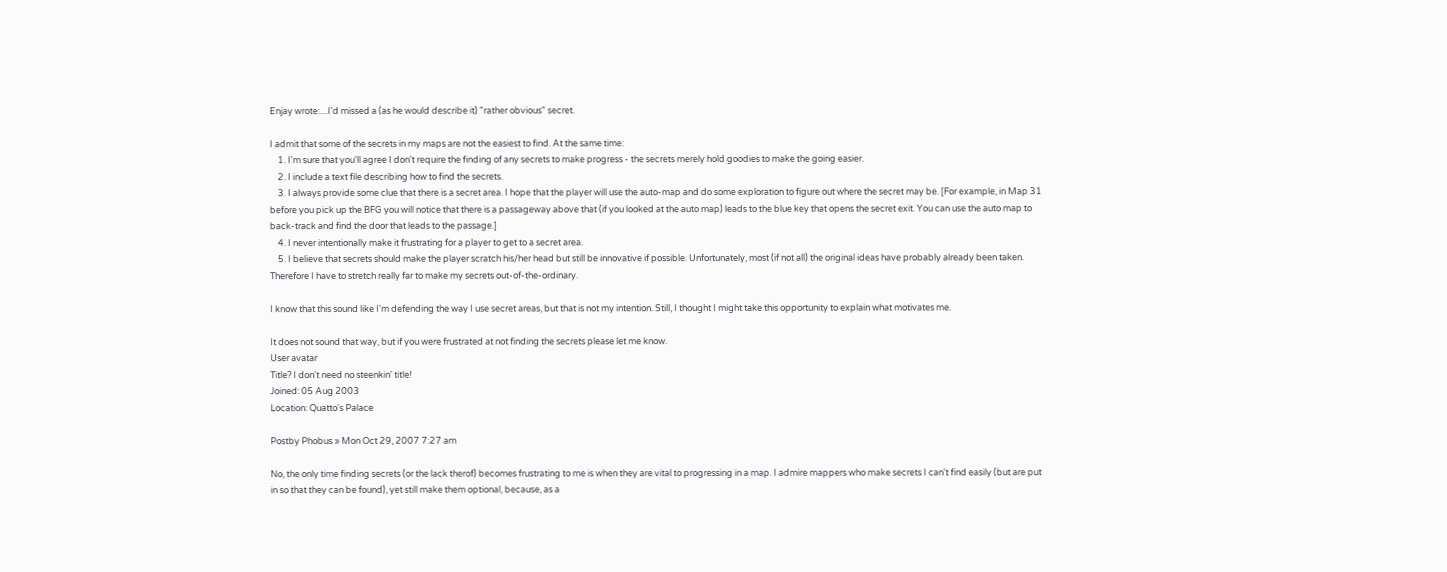Enjay wrote:....I'd missed a (as he would describe it) "rather obvious" secret.

I admit that some of the secrets in my maps are not the easiest to find. At the same time:
    1. I'm sure that you'll agree I don't require the finding of any secrets to make progress - the secrets merely hold goodies to make the going easier.
    2. I include a text file describing how to find the secrets.
    3. I always provide some clue that there is a secret area. I hope that the player will use the auto-map and do some exploration to figure out where the secret may be. [For example, in Map 31 before you pick up the BFG you will notice that there is a passageway above that (if you looked at the auto map) leads to the blue key that opens the secret exit. You can use the auto map to back-track and find the door that leads to the passage.]
    4. I never intentionally make it frustrating for a player to get to a secret area.
    5. I believe that secrets should make the player scratch his/her head but still be innovative if possible. Unfortunately, most (if not all) the original ideas have probably already been taken. Therefore I have to stretch really far to make my secrets out-of-the-ordinary.

I know that this sound like I'm defending the way I use secret areas, but that is not my intention. Still, I thought I might take this opportunity to explain what motivates me.

It does not sound that way, but if you were frustrated at not finding the secrets please let me know.
User avatar
Title? I don't need no steenkin' title!
Joined: 05 Aug 2003
Location: Quatto's Palace

Postby Phobus » Mon Oct 29, 2007 7:27 am

No, the only time finding secrets (or the lack therof) becomes frustrating to me is when they are vital to progressing in a map. I admire mappers who make secrets I can't find easily (but are put in so that they can be found), yet still make them optional, because, as a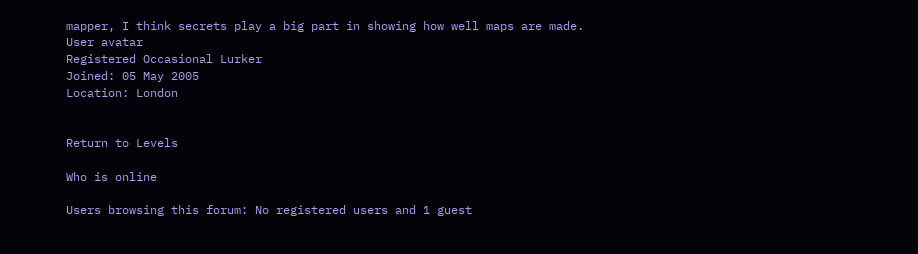mapper, I think secrets play a big part in showing how well maps are made.
User avatar
Registered Occasional Lurker
Joined: 05 May 2005
Location: London


Return to Levels

Who is online

Users browsing this forum: No registered users and 1 guest